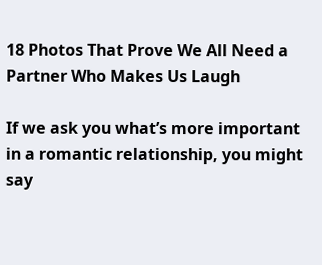18 Photos That Prove We All Need a Partner Who Makes Us Laugh

If we ask you what’s more important in a romantic relationship, you might say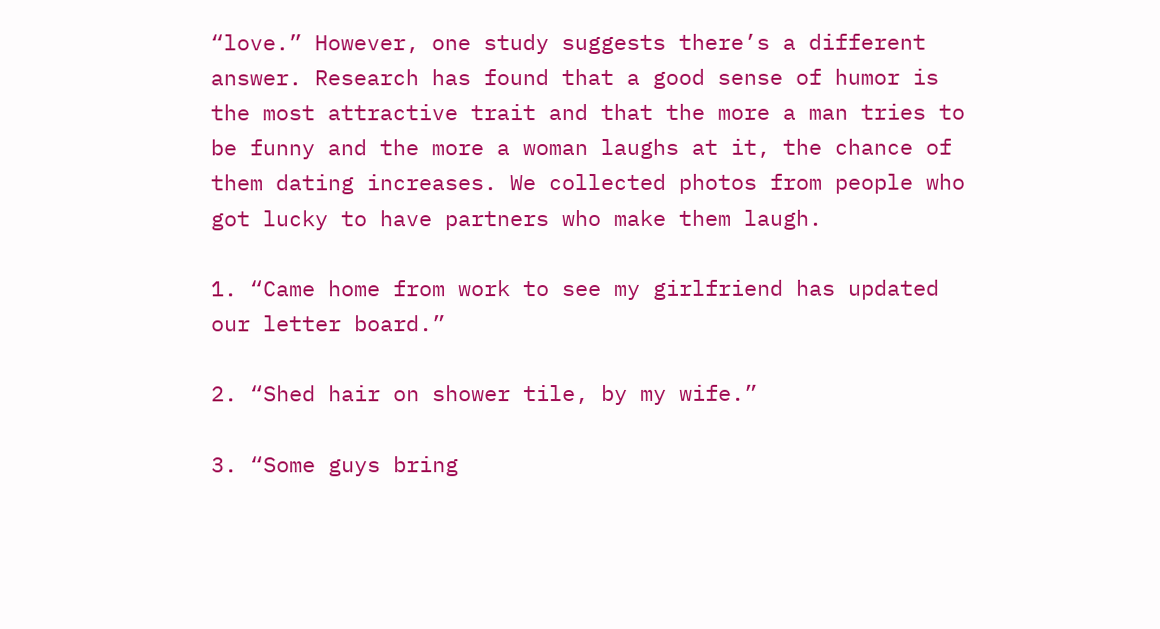“love.” However, one study suggests there’s a different answer. Research has found that a good sense of humor is the most attractive trait and that the more a man tries to be funny and the more a woman laughs at it, the chance of them dating increases. We collected photos from people who got lucky to have partners who make them laugh.

1. “Came home from work to see my girlfriend has updated our letter board.”

2. “Shed hair on shower tile, by my wife.”

3. “Some guys bring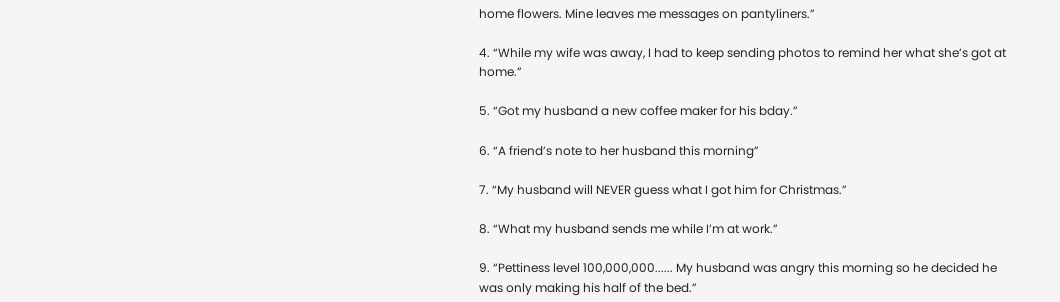home flowers. Mine leaves me messages on pantyliners.”

4. “While my wife was away, I had to keep sending photos to remind her what she’s got at home.”

5. “Got my husband a new coffee maker for his bday.”

6. “A friend’s note to her husband this morning”

7. “My husband will NEVER guess what I got him for Christmas.”

8. “What my husband sends me while I’m at work.”

9. “Pettiness level 100,000,000...... My husband was angry this morning so he decided he was only making his half of the bed.”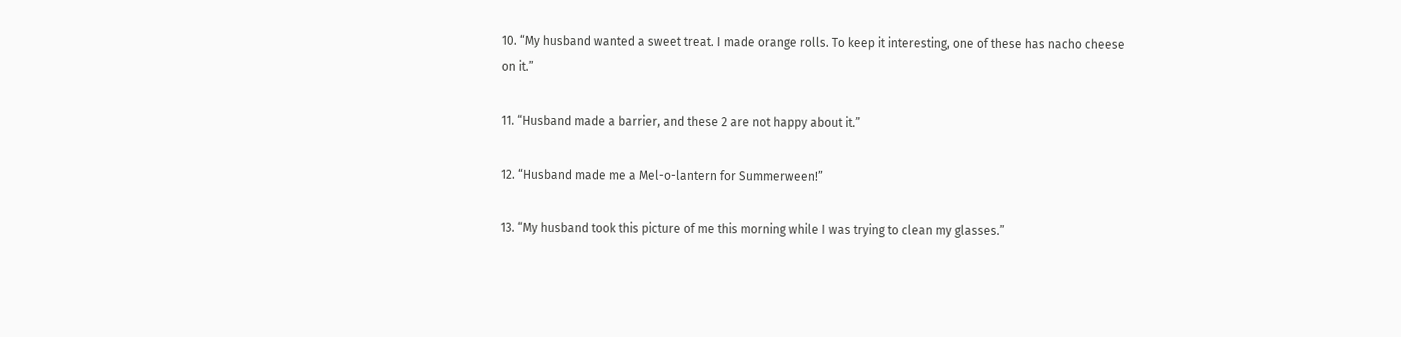10. “My husband wanted a sweet treat. I made orange rolls. To keep it interesting, one of these has nacho cheese on it.”

11. “Husband made a barrier, and these 2 are not happy about it.”

12. “Husband made me a Mel-o-lantern for Summerween!”

13. “My husband took this picture of me this morning while I was trying to clean my glasses.”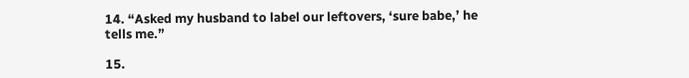14. “Asked my husband to label our leftovers, ‘sure babe,’ he tells me.”

15.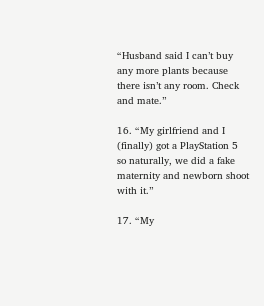“Husband said I can’t buy any more plants because there isn’t any room. Check and mate.”

16. “My girlfriend and I (finally) got a PlayStation 5 so naturally, we did a fake maternity and newborn shoot with it.”

17. “My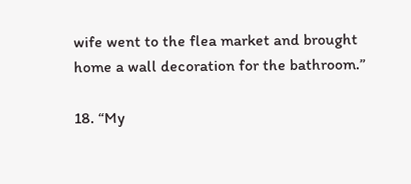wife went to the flea market and brought home a wall decoration for the bathroom.”

18. “My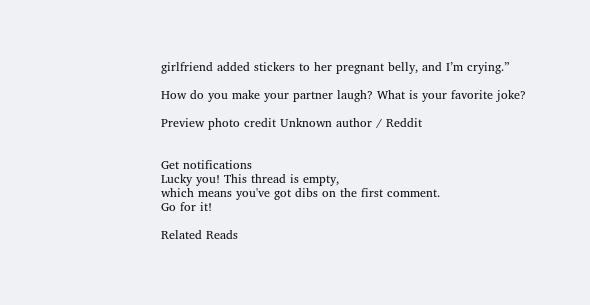girlfriend added stickers to her pregnant belly, and I’m crying.”

How do you make your partner laugh? What is your favorite joke?

Preview photo credit Unknown author / Reddit


Get notifications
Lucky you! This thread is empty,
which means you've got dibs on the first comment.
Go for it!

Related Reads